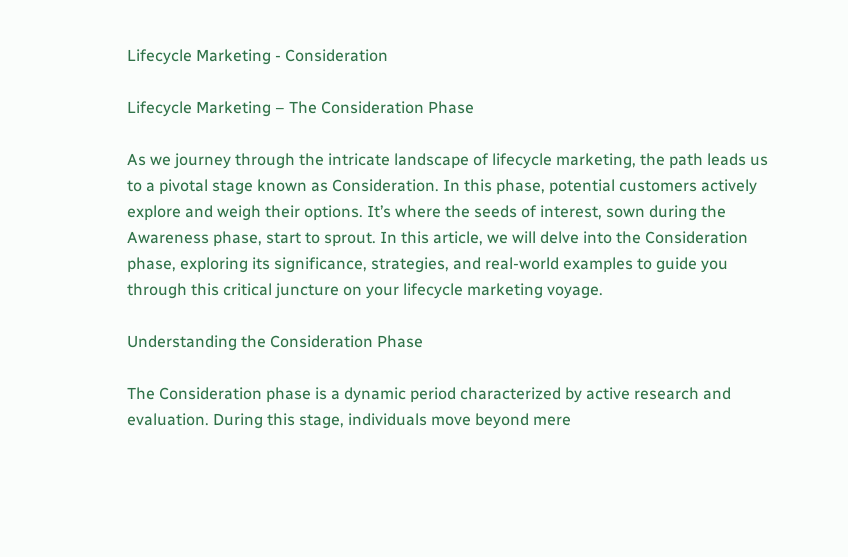Lifecycle Marketing - Consideration

Lifecycle Marketing – The Consideration Phase

As we journey through the intricate landscape of lifecycle marketing, the path leads us to a pivotal stage known as Consideration. In this phase, potential customers actively explore and weigh their options. It’s where the seeds of interest, sown during the Awareness phase, start to sprout. In this article, we will delve into the Consideration phase, exploring its significance, strategies, and real-world examples to guide you through this critical juncture on your lifecycle marketing voyage.

Understanding the Consideration Phase

The Consideration phase is a dynamic period characterized by active research and evaluation. During this stage, individuals move beyond mere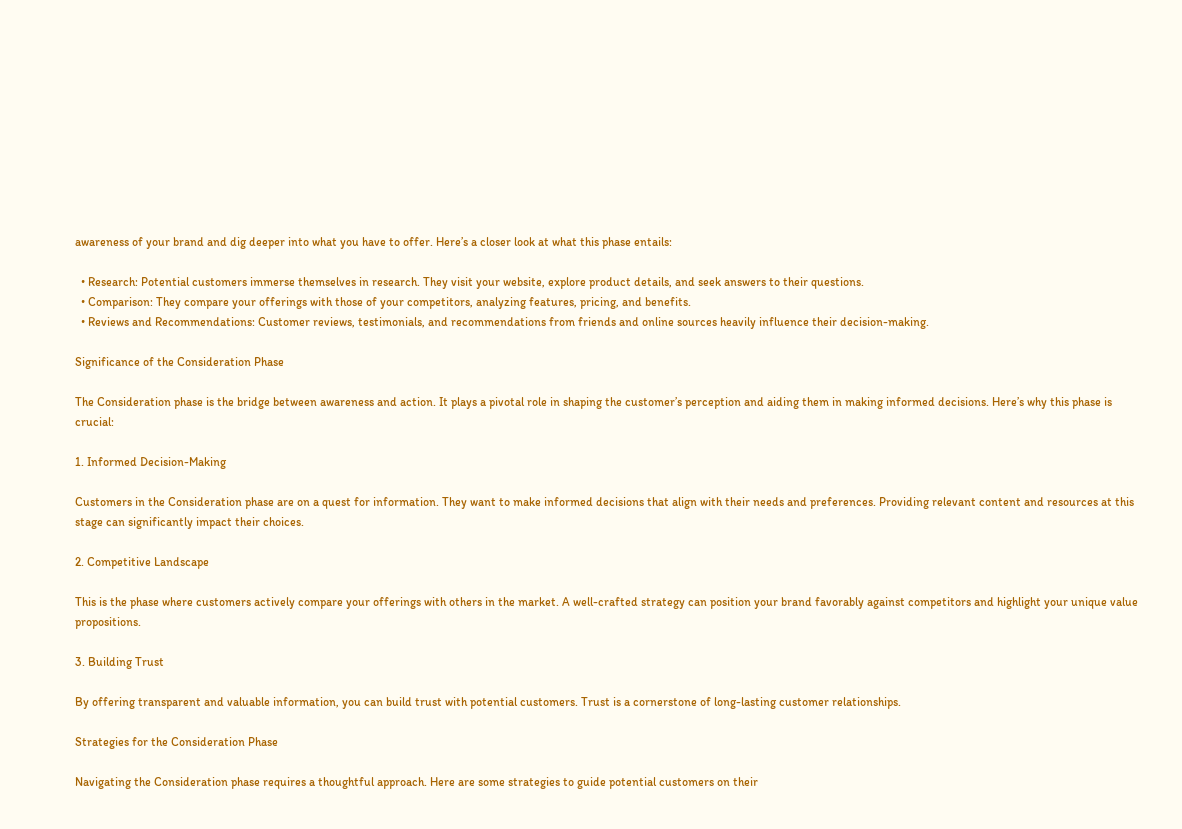awareness of your brand and dig deeper into what you have to offer. Here’s a closer look at what this phase entails:

  • Research: Potential customers immerse themselves in research. They visit your website, explore product details, and seek answers to their questions.
  • Comparison: They compare your offerings with those of your competitors, analyzing features, pricing, and benefits.
  • Reviews and Recommendations: Customer reviews, testimonials, and recommendations from friends and online sources heavily influence their decision-making.

Significance of the Consideration Phase

The Consideration phase is the bridge between awareness and action. It plays a pivotal role in shaping the customer’s perception and aiding them in making informed decisions. Here’s why this phase is crucial:

1. Informed Decision-Making

Customers in the Consideration phase are on a quest for information. They want to make informed decisions that align with their needs and preferences. Providing relevant content and resources at this stage can significantly impact their choices.

2. Competitive Landscape

This is the phase where customers actively compare your offerings with others in the market. A well-crafted strategy can position your brand favorably against competitors and highlight your unique value propositions.

3. Building Trust

By offering transparent and valuable information, you can build trust with potential customers. Trust is a cornerstone of long-lasting customer relationships.

Strategies for the Consideration Phase

Navigating the Consideration phase requires a thoughtful approach. Here are some strategies to guide potential customers on their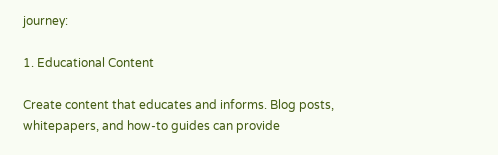journey:

1. Educational Content

Create content that educates and informs. Blog posts, whitepapers, and how-to guides can provide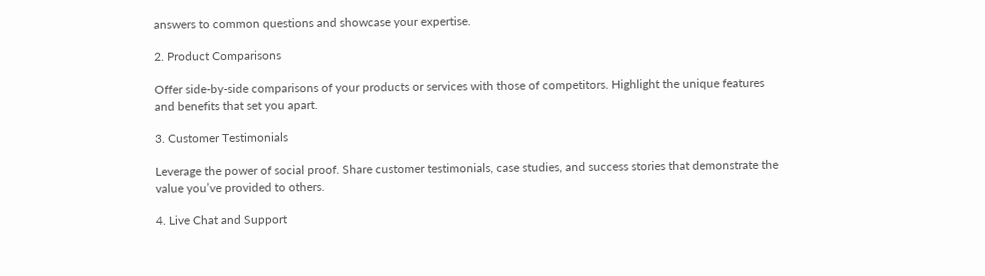answers to common questions and showcase your expertise.

2. Product Comparisons

Offer side-by-side comparisons of your products or services with those of competitors. Highlight the unique features and benefits that set you apart.

3. Customer Testimonials

Leverage the power of social proof. Share customer testimonials, case studies, and success stories that demonstrate the value you’ve provided to others.

4. Live Chat and Support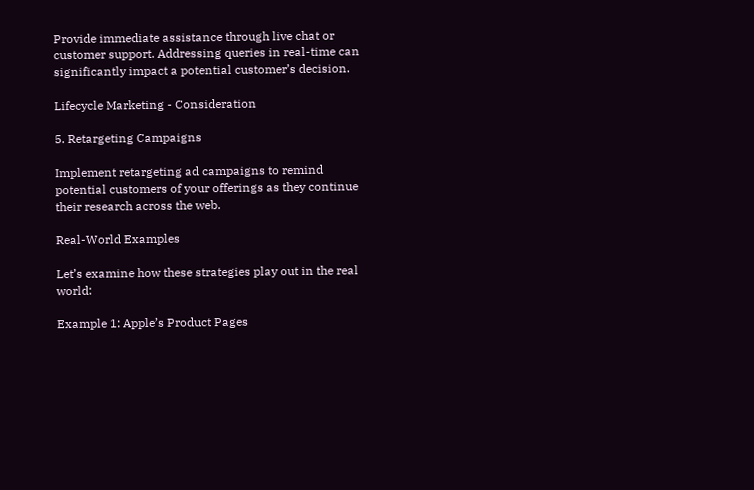Provide immediate assistance through live chat or customer support. Addressing queries in real-time can significantly impact a potential customer’s decision.

Lifecycle Marketing - Consideration

5. Retargeting Campaigns

Implement retargeting ad campaigns to remind potential customers of your offerings as they continue their research across the web.

Real-World Examples

Let’s examine how these strategies play out in the real world:

Example 1: Apple’s Product Pages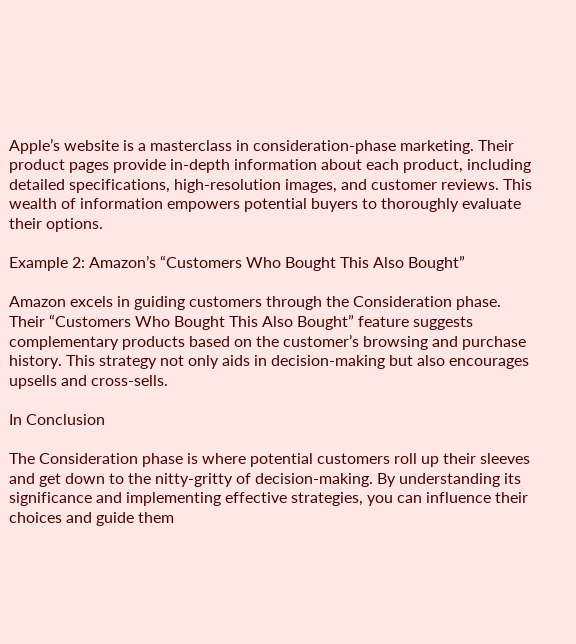Apple’s website is a masterclass in consideration-phase marketing. Their product pages provide in-depth information about each product, including detailed specifications, high-resolution images, and customer reviews. This wealth of information empowers potential buyers to thoroughly evaluate their options.

Example 2: Amazon’s “Customers Who Bought This Also Bought”

Amazon excels in guiding customers through the Consideration phase. Their “Customers Who Bought This Also Bought” feature suggests complementary products based on the customer’s browsing and purchase history. This strategy not only aids in decision-making but also encourages upsells and cross-sells.

In Conclusion

The Consideration phase is where potential customers roll up their sleeves and get down to the nitty-gritty of decision-making. By understanding its significance and implementing effective strategies, you can influence their choices and guide them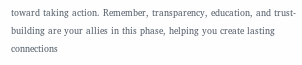toward taking action. Remember, transparency, education, and trust-building are your allies in this phase, helping you create lasting connections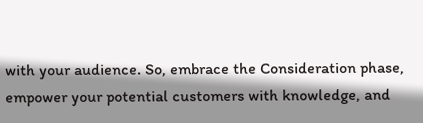with your audience. So, embrace the Consideration phase, empower your potential customers with knowledge, and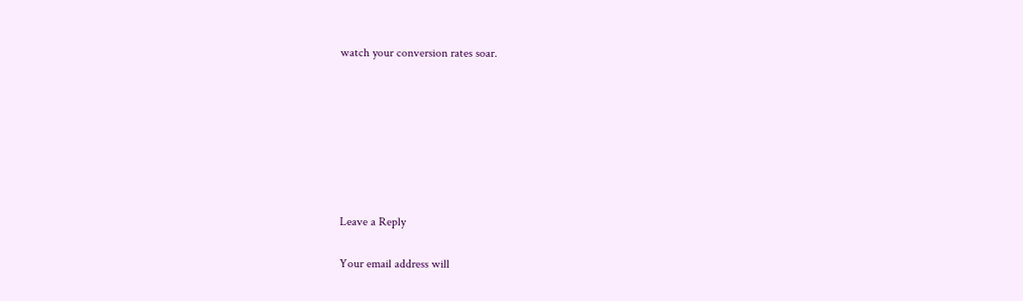watch your conversion rates soar.







Leave a Reply

Your email address will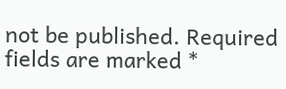not be published. Required fields are marked *